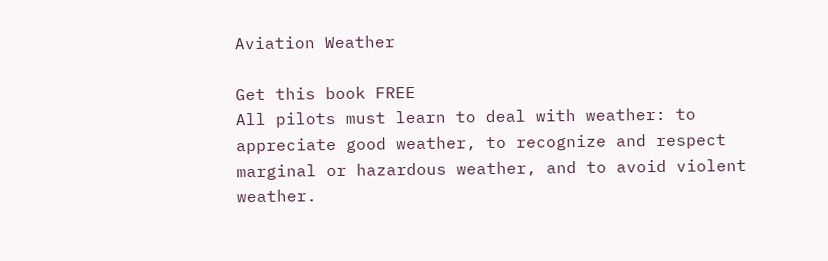Aviation Weather

Get this book FREE
All pilots must learn to deal with weather: to appreciate good weather, to recognize and respect marginal or hazardous weather, and to avoid violent weather.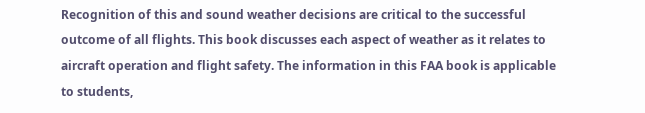Recognition of this and sound weather decisions are critical to the successful outcome of all flights. This book discusses each aspect of weather as it relates to aircraft operation and flight safety. The information in this FAA book is applicable to students,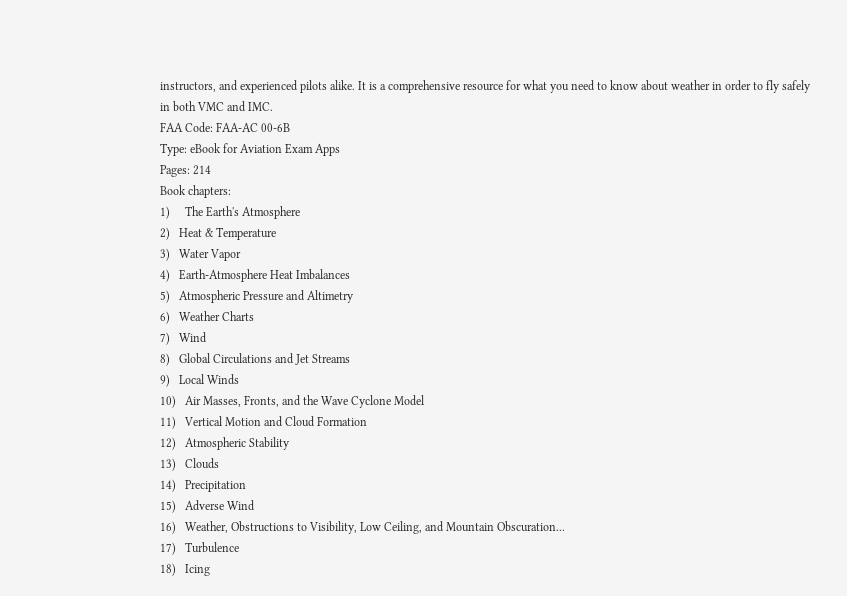instructors, and experienced pilots alike. It is a comprehensive resource for what you need to know about weather in order to fly safely in both VMC and IMC.
FAA Code: FAA-AC 00-6B
Type: eBook for Aviation Exam Apps
Pages: 214
Book chapters:
1)     The Earth's Atmosphere
2)   Heat & Temperature
3)   Water Vapor
4)   Earth-Atmosphere Heat Imbalances
5)   Atmospheric Pressure and Altimetry
6)   Weather Charts
7)   Wind
8)   Global Circulations and Jet Streams
9)   Local Winds
10)   Air Masses, Fronts, and the Wave Cyclone Model
11)   Vertical Motion and Cloud Formation
12)   Atmospheric Stability
13)   Clouds
14)   Precipitation
15)   Adverse Wind
16)   Weather, Obstructions to Visibility, Low Ceiling, and Mountain Obscuration...
17)   Turbulence
18)   Icing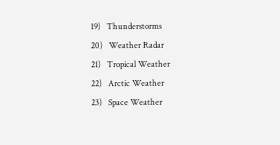19)   Thunderstorms
20)   Weather Radar
21)   Tropical Weather
22)   Arctic Weather
23)   Space Weather